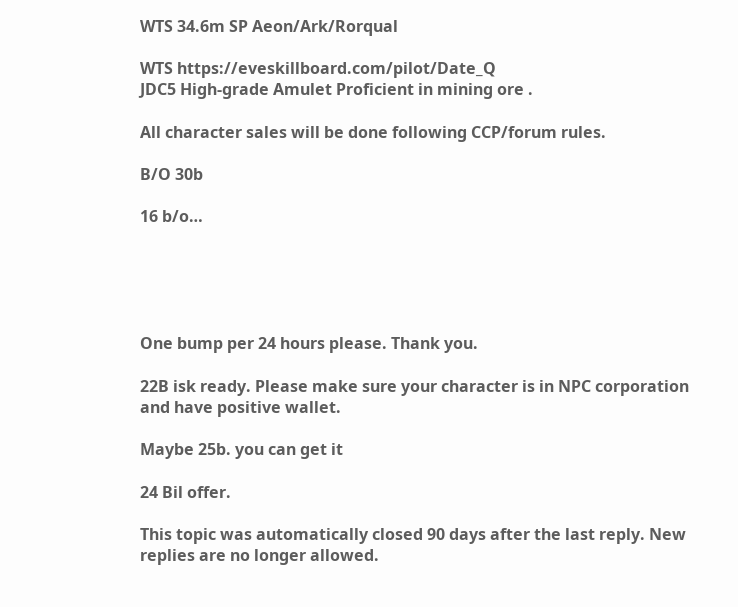WTS 34.6m SP Aeon/Ark/Rorqual

WTS https://eveskillboard.com/pilot/Date_Q
JDC5 High-grade Amulet Proficient in mining ore .

All character sales will be done following CCP/forum rules.

B/O 30b

16 b/o…





One bump per 24 hours please. Thank you.

22B isk ready. Please make sure your character is in NPC corporation and have positive wallet.

Maybe 25b. you can get it

24 Bil offer.

This topic was automatically closed 90 days after the last reply. New replies are no longer allowed.